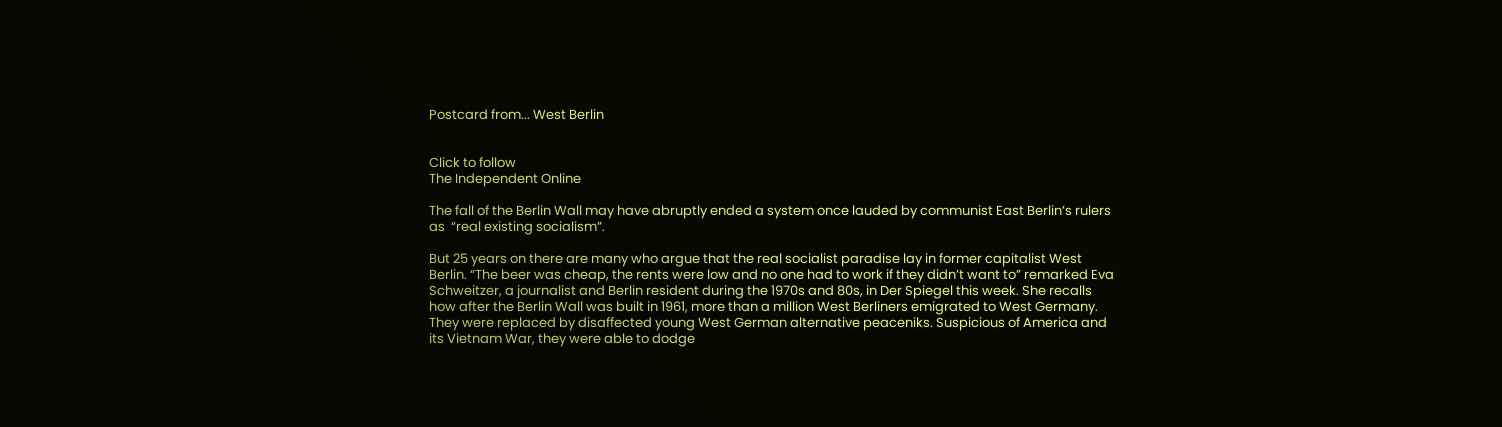Postcard from... West Berlin


Click to follow
The Independent Online

The fall of the Berlin Wall may have abruptly ended a system once lauded by communist East Berlin’s rulers as  “real existing socialism”.

But 25 years on there are many who argue that the real socialist paradise lay in former capitalist West Berlin. “The beer was cheap, the rents were low and no one had to work if they didn’t want to” remarked Eva Schweitzer, a journalist and Berlin resident during the 1970s and 80s, in Der Spiegel this week. She recalls how after the Berlin Wall was built in 1961, more than a million West Berliners emigrated to West Germany. They were replaced by disaffected young West German alternative peaceniks. Suspicious of America and its Vietnam War, they were able to dodge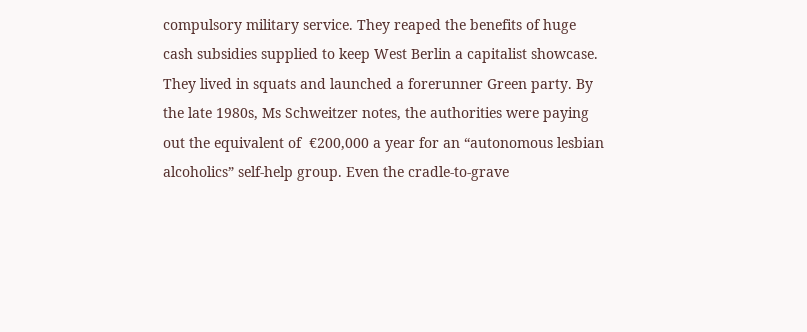compulsory military service. They reaped the benefits of huge cash subsidies supplied to keep West Berlin a capitalist showcase. They lived in squats and launched a forerunner Green party. By the late 1980s, Ms Schweitzer notes, the authorities were paying out the equivalent of  €200,000 a year for an “autonomous lesbian alcoholics” self-help group. Even the cradle-to-grave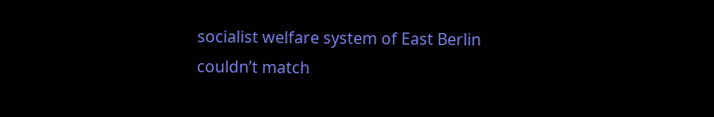socialist welfare system of East Berlin couldn’t match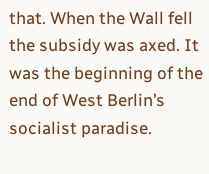that. When the Wall fell the subsidy was axed. It was the beginning of the end of West Berlin’s socialist paradise.